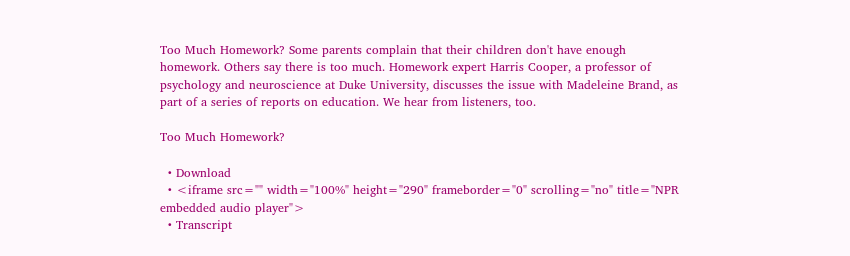Too Much Homework? Some parents complain that their children don't have enough homework. Others say there is too much. Homework expert Harris Cooper, a professor of psychology and neuroscience at Duke University, discusses the issue with Madeleine Brand, as part of a series of reports on education. We hear from listeners, too.

Too Much Homework?

  • Download
  • <iframe src="" width="100%" height="290" frameborder="0" scrolling="no" title="NPR embedded audio player">
  • Transcript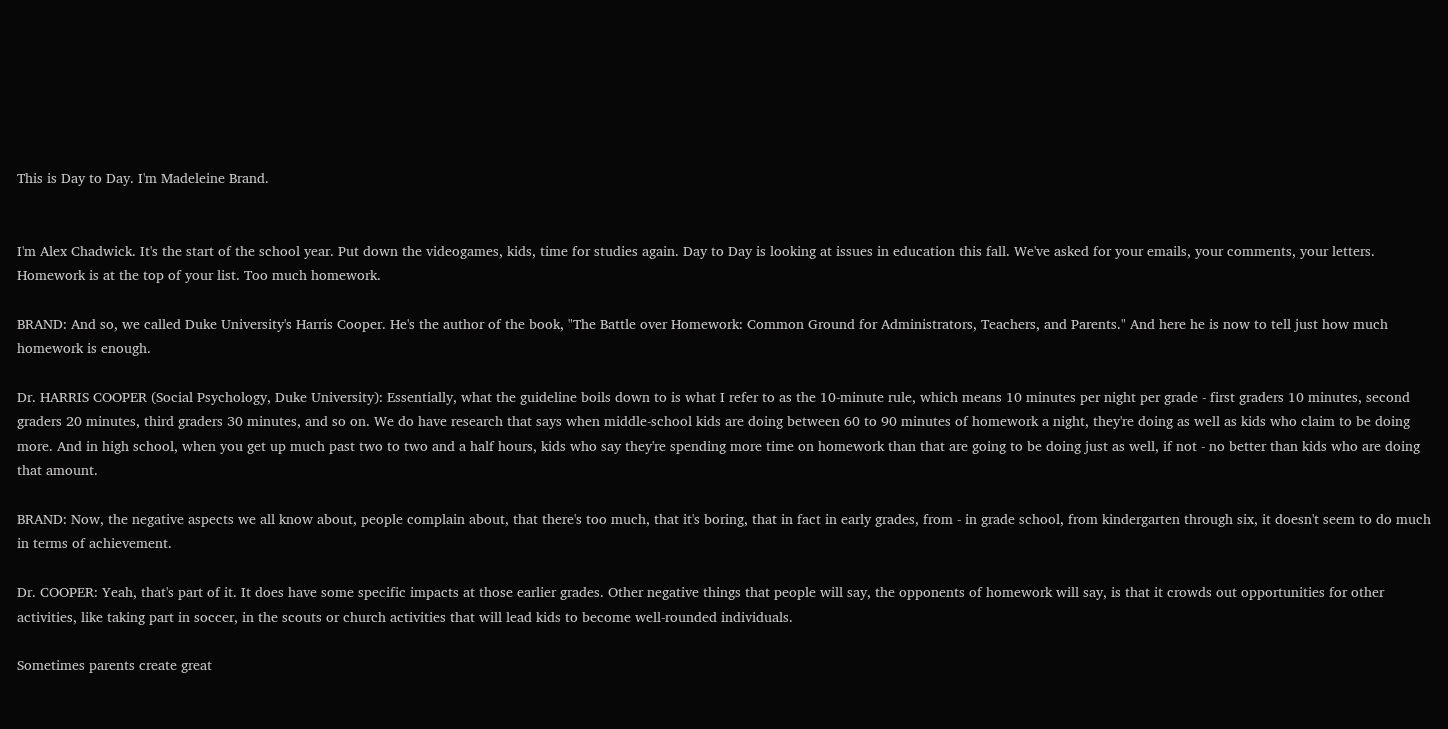This is Day to Day. I'm Madeleine Brand.


I'm Alex Chadwick. It's the start of the school year. Put down the videogames, kids, time for studies again. Day to Day is looking at issues in education this fall. We've asked for your emails, your comments, your letters. Homework is at the top of your list. Too much homework.

BRAND: And so, we called Duke University's Harris Cooper. He's the author of the book, "The Battle over Homework: Common Ground for Administrators, Teachers, and Parents." And here he is now to tell just how much homework is enough.

Dr. HARRIS COOPER (Social Psychology, Duke University): Essentially, what the guideline boils down to is what I refer to as the 10-minute rule, which means 10 minutes per night per grade - first graders 10 minutes, second graders 20 minutes, third graders 30 minutes, and so on. We do have research that says when middle-school kids are doing between 60 to 90 minutes of homework a night, they're doing as well as kids who claim to be doing more. And in high school, when you get up much past two to two and a half hours, kids who say they're spending more time on homework than that are going to be doing just as well, if not - no better than kids who are doing that amount.

BRAND: Now, the negative aspects we all know about, people complain about, that there's too much, that it's boring, that in fact in early grades, from - in grade school, from kindergarten through six, it doesn't seem to do much in terms of achievement.

Dr. COOPER: Yeah, that's part of it. It does have some specific impacts at those earlier grades. Other negative things that people will say, the opponents of homework will say, is that it crowds out opportunities for other activities, like taking part in soccer, in the scouts or church activities that will lead kids to become well-rounded individuals.

Sometimes parents create great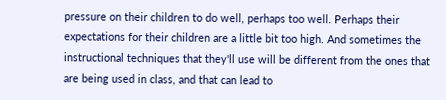pressure on their children to do well, perhaps too well. Perhaps their expectations for their children are a little bit too high. And sometimes the instructional techniques that they'll use will be different from the ones that are being used in class, and that can lead to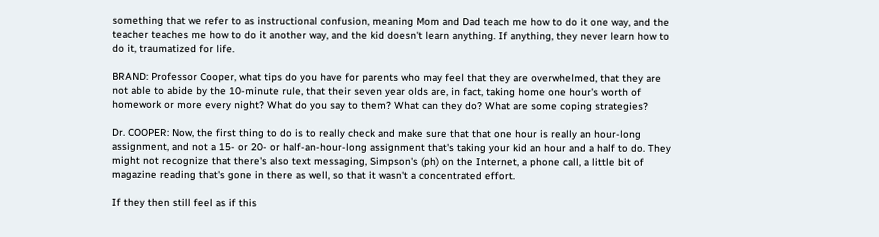something that we refer to as instructional confusion, meaning Mom and Dad teach me how to do it one way, and the teacher teaches me how to do it another way, and the kid doesn't learn anything. If anything, they never learn how to do it, traumatized for life.

BRAND: Professor Cooper, what tips do you have for parents who may feel that they are overwhelmed, that they are not able to abide by the 10-minute rule, that their seven year olds are, in fact, taking home one hour's worth of homework or more every night? What do you say to them? What can they do? What are some coping strategies?

Dr. COOPER: Now, the first thing to do is to really check and make sure that that one hour is really an hour-long assignment, and not a 15- or 20- or half-an-hour-long assignment that's taking your kid an hour and a half to do. They might not recognize that there's also text messaging, Simpson's (ph) on the Internet, a phone call, a little bit of magazine reading that's gone in there as well, so that it wasn't a concentrated effort.

If they then still feel as if this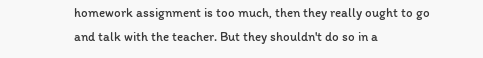homework assignment is too much, then they really ought to go and talk with the teacher. But they shouldn't do so in a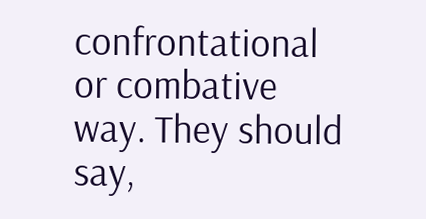confrontational or combative way. They should say,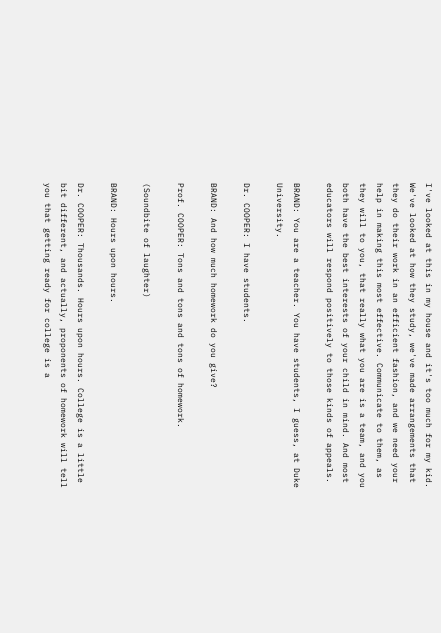I've looked at this in my house and it's too much for my kid. We've looked at how they study, we've made arrangements that they do their work in an efficient fashion, and we need your help in making this most effective. Communicate to them, as they will to you, that really what you are is a team, and you both have the best interests of your child in mind. And most educators will respond positively to those kinds of appeals.

BRAND: You are a teacher. You have students, I guess, at Duke University.

Dr. COOPER: I have students.

BRAND: And how much homework do you give?

Prof. COOPER: Tons and tons and tons of homework.

(Soundbite of laughter)

BRAND: Hours upon hours.

Dr. COOPER: Thousands. Hours upon hours. College is a little bit different, and actually, proponents of homework will tell you that getting ready for college is a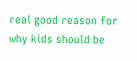real good reason for why kids should be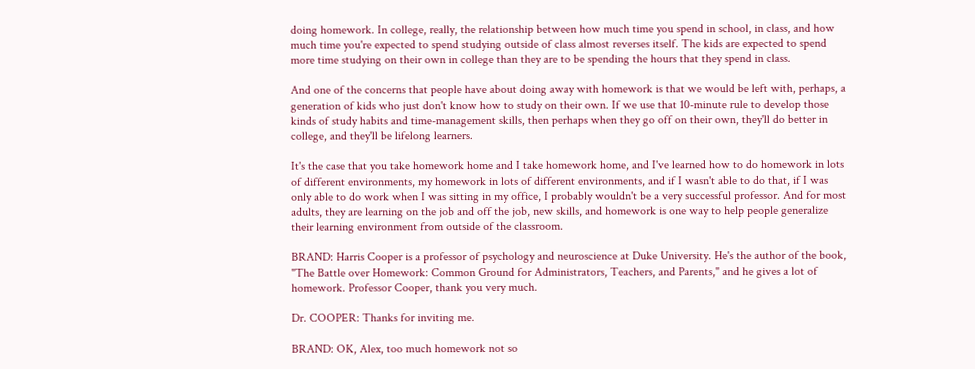doing homework. In college, really, the relationship between how much time you spend in school, in class, and how much time you're expected to spend studying outside of class almost reverses itself. The kids are expected to spend more time studying on their own in college than they are to be spending the hours that they spend in class.

And one of the concerns that people have about doing away with homework is that we would be left with, perhaps, a generation of kids who just don't know how to study on their own. If we use that 10-minute rule to develop those kinds of study habits and time-management skills, then perhaps when they go off on their own, they'll do better in college, and they'll be lifelong learners.

It's the case that you take homework home and I take homework home, and I've learned how to do homework in lots of different environments, my homework in lots of different environments, and if I wasn't able to do that, if I was only able to do work when I was sitting in my office, I probably wouldn't be a very successful professor. And for most adults, they are learning on the job and off the job, new skills, and homework is one way to help people generalize their learning environment from outside of the classroom.

BRAND: Harris Cooper is a professor of psychology and neuroscience at Duke University. He's the author of the book, "The Battle over Homework: Common Ground for Administrators, Teachers, and Parents," and he gives a lot of homework. Professor Cooper, thank you very much.

Dr. COOPER: Thanks for inviting me.

BRAND: OK, Alex, too much homework not so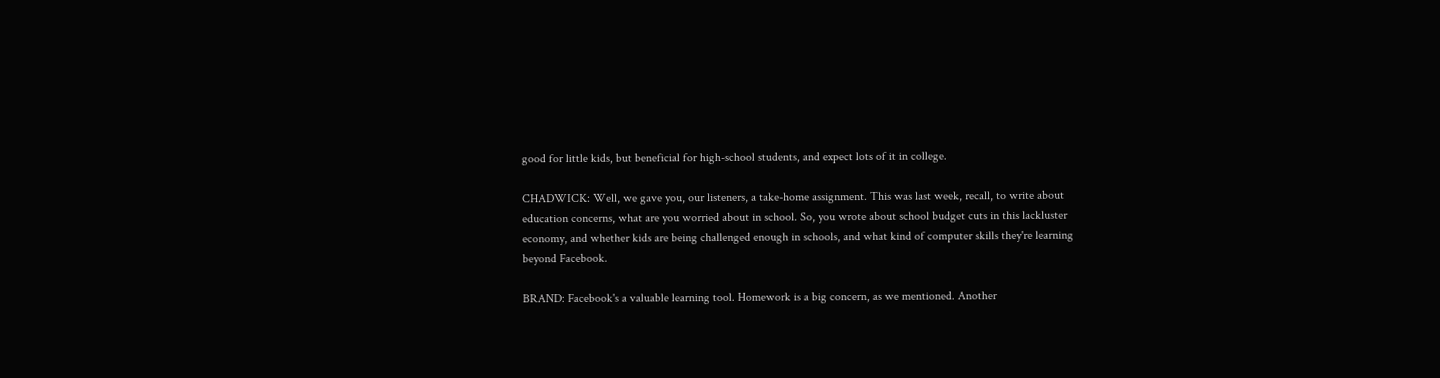good for little kids, but beneficial for high-school students, and expect lots of it in college.

CHADWICK: Well, we gave you, our listeners, a take-home assignment. This was last week, recall, to write about education concerns, what are you worried about in school. So, you wrote about school budget cuts in this lackluster economy, and whether kids are being challenged enough in schools, and what kind of computer skills they're learning beyond Facebook.

BRAND: Facebook's a valuable learning tool. Homework is a big concern, as we mentioned. Another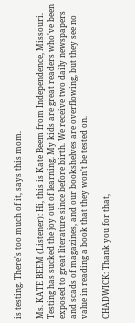is testing. There's too much of it, says this mom.

Ms. KATE BEEM (Listener): Hi, this is Kate Beem from Independence, Missouri. Testing has sucked the joy out of learning. My kids are great readers who've been exposed to great literature since before birth. We receive two daily newspapers and scads of magazines, and our bookshelves are overflowing, but they see no value in reading a book that they won't be tested on.

CHADWICK: Thank you for that,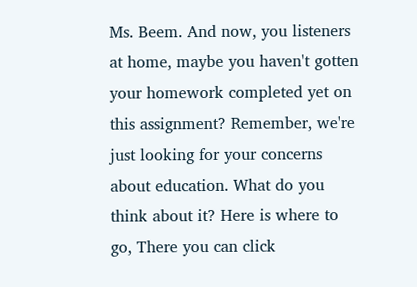Ms. Beem. And now, you listeners at home, maybe you haven't gotten your homework completed yet on this assignment? Remember, we're just looking for your concerns about education. What do you think about it? Here is where to go, There you can click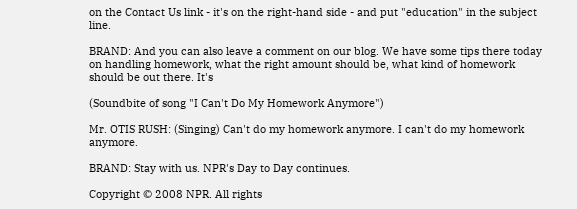on the Contact Us link - it's on the right-hand side - and put "education" in the subject line.

BRAND: And you can also leave a comment on our blog. We have some tips there today on handling homework, what the right amount should be, what kind of homework should be out there. It's

(Soundbite of song "I Can't Do My Homework Anymore")

Mr. OTIS RUSH: (Singing) Can't do my homework anymore. I can't do my homework anymore.

BRAND: Stay with us. NPR's Day to Day continues.

Copyright © 2008 NPR. All rights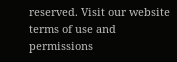reserved. Visit our website terms of use and permissions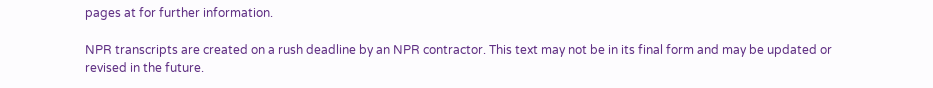pages at for further information.

NPR transcripts are created on a rush deadline by an NPR contractor. This text may not be in its final form and may be updated or revised in the future.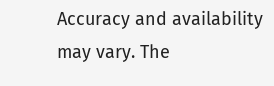Accuracy and availability may vary. The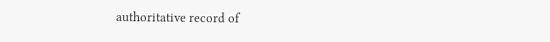authoritative record of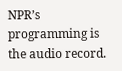NPR’s programming is the audio record.